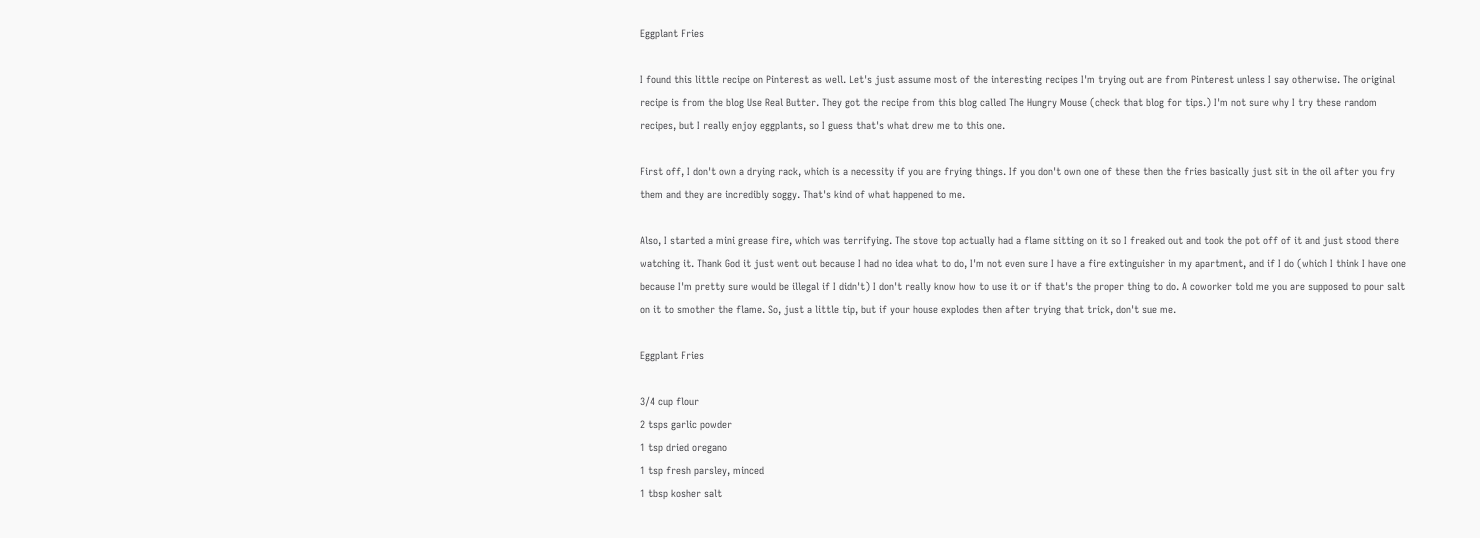Eggplant Fries

I found this little recipe on Pinterest as well. Let's just assume most of the interesting recipes I'm trying out are from Pinterest unless I say otherwise. The original recipe is from the blog Use Real Butter. They got the recipe from this blog called The Hungry Mouse (check that blog for tips.) I'm not sure why I try these random recipes, but I really enjoy eggplants, so I guess that's what drew me to this one.

First off, I don't own a drying rack, which is a necessity if you are frying things. If you don't own one of these then the fries basically just sit in the oil after you fry them and they are incredibly soggy. That's kind of what happened to me.

Also, I started a mini grease fire, which was terrifying. The stove top actually had a flame sitting on it so I freaked out and took the pot off of it and just stood there watching it. Thank God it just went out because I had no idea what to do, I'm not even sure I have a fire extinguisher in my apartment, and if I do (which I think I have one because I'm pretty sure would be illegal if I didn't) I don't really know how to use it or if that's the proper thing to do. A coworker told me you are supposed to pour salt on it to smother the flame. So, just a little tip, but if your house explodes then after trying that trick, don't sue me.

Eggplant Fries

3/4 cup flour
2 tsps garlic powder
1 tsp dried oregano
1 tsp fresh parsley, minced
1 tbsp kosher salt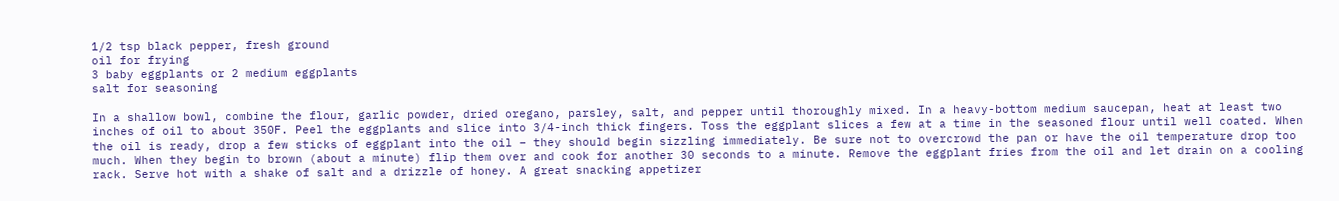1/2 tsp black pepper, fresh ground
oil for frying
3 baby eggplants or 2 medium eggplants
salt for seasoning

In a shallow bowl, combine the flour, garlic powder, dried oregano, parsley, salt, and pepper until thoroughly mixed. In a heavy-bottom medium saucepan, heat at least two inches of oil to about 350F. Peel the eggplants and slice into 3/4-inch thick fingers. Toss the eggplant slices a few at a time in the seasoned flour until well coated. When the oil is ready, drop a few sticks of eggplant into the oil – they should begin sizzling immediately. Be sure not to overcrowd the pan or have the oil temperature drop too much. When they begin to brown (about a minute) flip them over and cook for another 30 seconds to a minute. Remove the eggplant fries from the oil and let drain on a cooling rack. Serve hot with a shake of salt and a drizzle of honey. A great snacking appetizer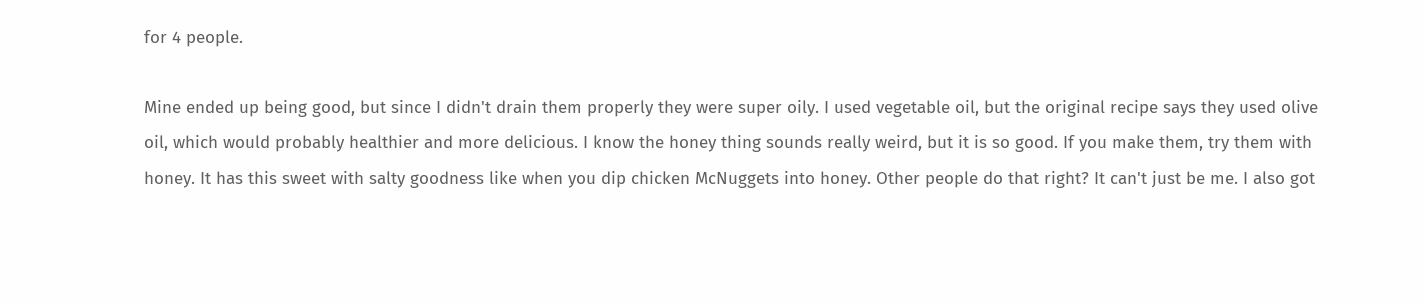for 4 people.

Mine ended up being good, but since I didn't drain them properly they were super oily. I used vegetable oil, but the original recipe says they used olive oil, which would probably healthier and more delicious. I know the honey thing sounds really weird, but it is so good. If you make them, try them with honey. It has this sweet with salty goodness like when you dip chicken McNuggets into honey. Other people do that right? It can't just be me. I also got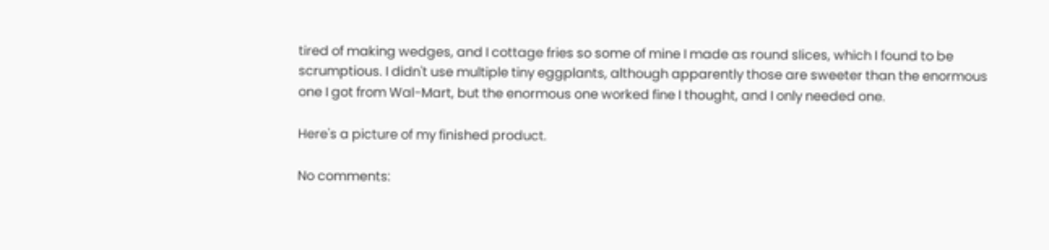tired of making wedges, and I cottage fries so some of mine I made as round slices, which I found to be scrumptious. I didn't use multiple tiny eggplants, although apparently those are sweeter than the enormous one I got from Wal-Mart, but the enormous one worked fine I thought, and I only needed one.

Here's a picture of my finished product.

No comments: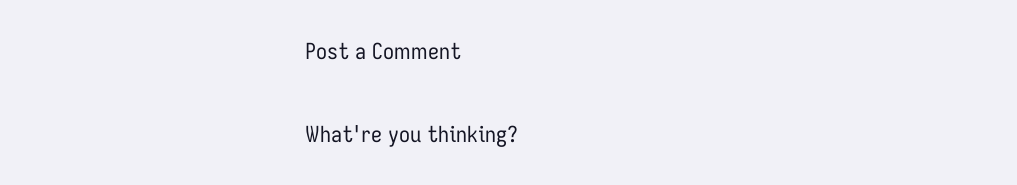Post a Comment

What're you thinking?